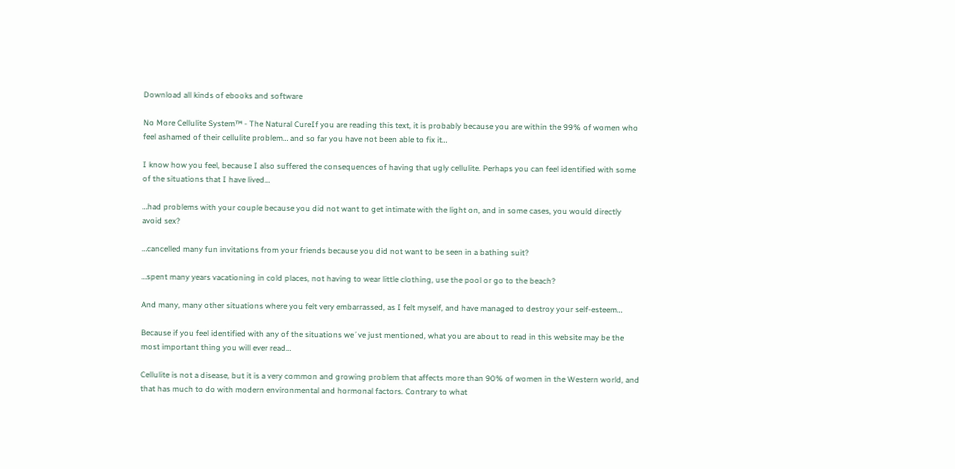Download all kinds of ebooks and software

No More Cellulite System™ - The Natural CureIf you are reading this text, it is probably because you are within the 99% of women who feel ashamed of their cellulite problem… and so far you have not been able to fix it…

I know how you feel, because I also suffered the consequences of having that ugly cellulite. Perhaps you can feel identified with some of the situations that I have lived…

…had problems with your couple because you did not want to get intimate with the light on, and in some cases, you would directly avoid sex?

…cancelled many fun invitations from your friends because you did not want to be seen in a bathing suit?

…spent many years vacationing in cold places, not having to wear little clothing, use the pool or go to the beach?

And many, many other situations where you felt very embarrassed, as I felt myself, and have managed to destroy your self-esteem…

Because if you feel identified with any of the situations we´ve just mentioned, what you are about to read in this website may be the most important thing you will ever read…

Cellulite is not a disease, but it is a very common and growing problem that affects more than 90% of women in the Western world, and that has much to do with modern environmental and hormonal factors. Contrary to what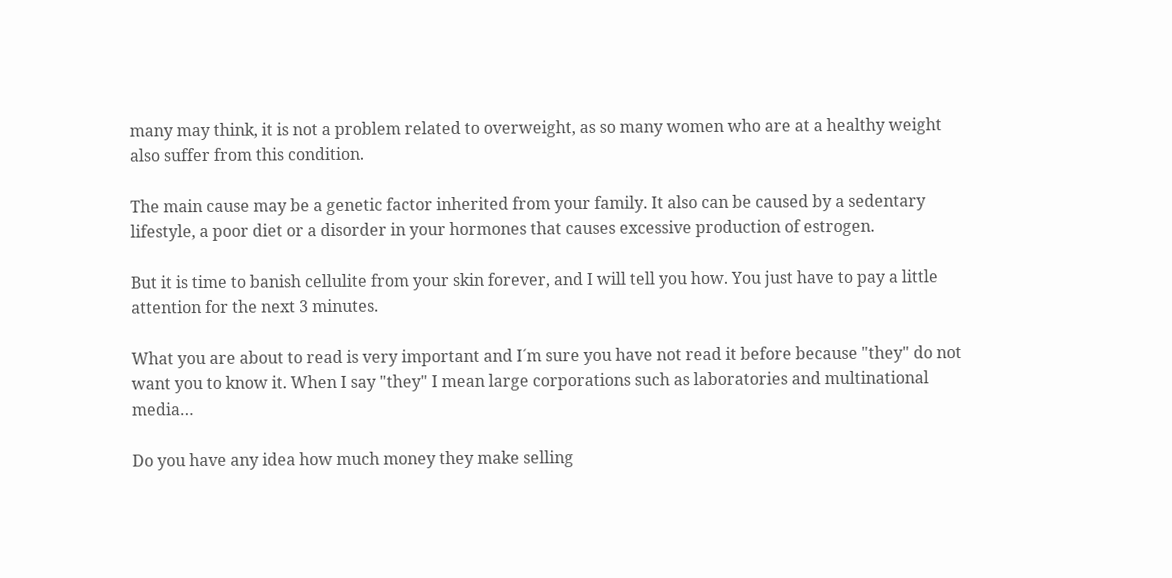many may think, it is not a problem related to overweight, as so many women who are at a healthy weight also suffer from this condition.

The main cause may be a genetic factor inherited from your family. It also can be caused by a sedentary lifestyle, a poor diet or a disorder in your hormones that causes excessive production of estrogen.

But it is time to banish cellulite from your skin forever, and I will tell you how. You just have to pay a little attention for the next 3 minutes.

What you are about to read is very important and I´m sure you have not read it before because "they" do not want you to know it. When I say "they" I mean large corporations such as laboratories and multinational media…

Do you have any idea how much money they make selling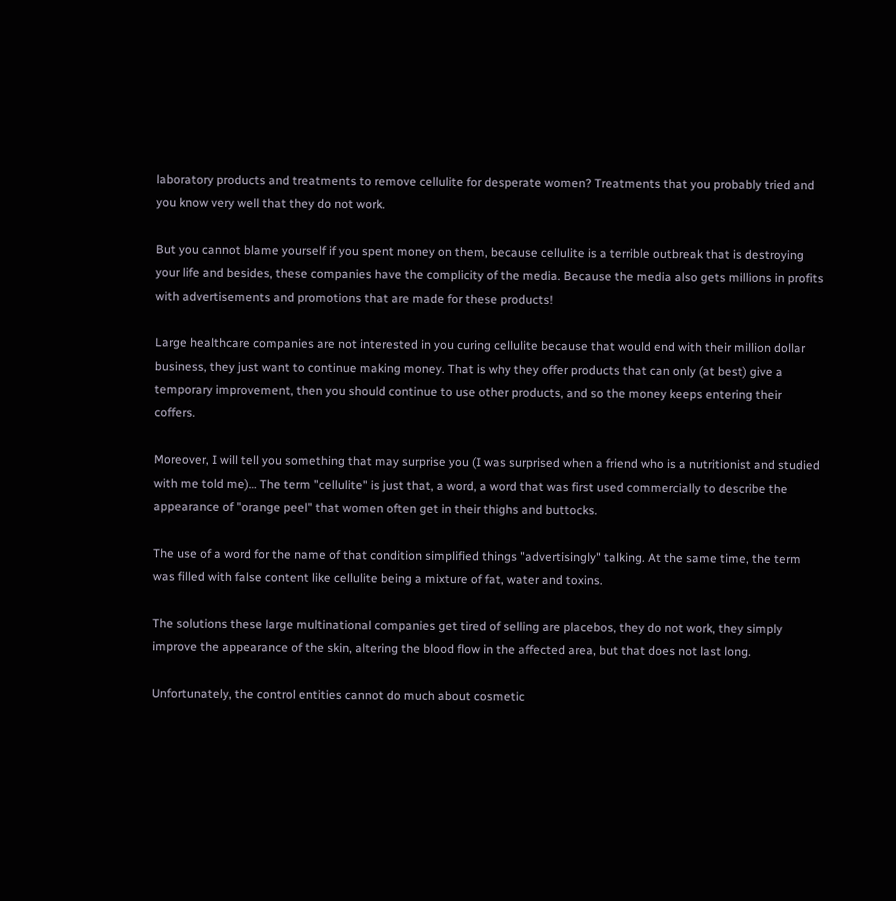laboratory products and treatments to remove cellulite for desperate women? Treatments that you probably tried and you know very well that they do not work.

But you cannot blame yourself if you spent money on them, because cellulite is a terrible outbreak that is destroying your life and besides, these companies have the complicity of the media. Because the media also gets millions in profits with advertisements and promotions that are made for these products!

Large healthcare companies are not interested in you curing cellulite because that would end with their million dollar business, they just want to continue making money. That is why they offer products that can only (at best) give a temporary improvement, then you should continue to use other products, and so the money keeps entering their coffers.

Moreover, I will tell you something that may surprise you (I was surprised when a friend who is a nutritionist and studied with me told me)… The term "cellulite" is just that, a word, a word that was first used commercially to describe the appearance of "orange peel" that women often get in their thighs and buttocks.

The use of a word for the name of that condition simplified things "advertisingly" talking. At the same time, the term was filled with false content like cellulite being a mixture of fat, water and toxins.

The solutions these large multinational companies get tired of selling are placebos, they do not work, they simply improve the appearance of the skin, altering the blood flow in the affected area, but that does not last long.

Unfortunately, the control entities cannot do much about cosmetic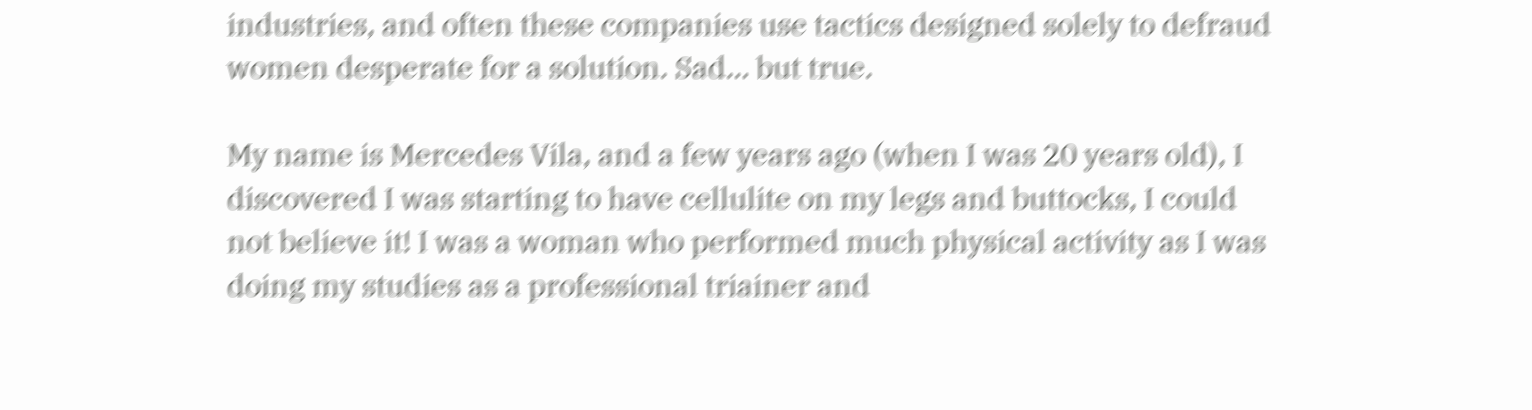industries, and often these companies use tactics designed solely to defraud women desperate for a solution. Sad… but true.

My name is Mercedes Vila, and a few years ago (when I was 20 years old), I discovered I was starting to have cellulite on my legs and buttocks, I could not believe it! I was a woman who performed much physical activity as I was doing my studies as a professional triainer and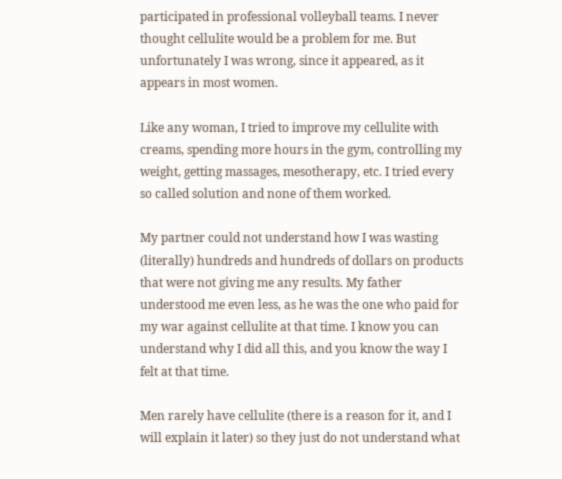participated in professional volleyball teams. I never thought cellulite would be a problem for me. But unfortunately I was wrong, since it appeared, as it appears in most women.

Like any woman, I tried to improve my cellulite with creams, spending more hours in the gym, controlling my weight, getting massages, mesotherapy, etc. I tried every so called solution and none of them worked.

My partner could not understand how I was wasting (literally) hundreds and hundreds of dollars on products that were not giving me any results. My father understood me even less, as he was the one who paid for my war against cellulite at that time. I know you can understand why I did all this, and you know the way I felt at that time.

Men rarely have cellulite (there is a reason for it, and I will explain it later) so they just do not understand what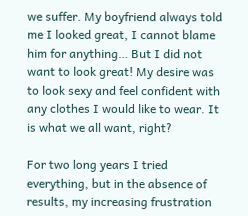we suffer. My boyfriend always told me I looked great, I cannot blame him for anything… But I did not want to look great! My desire was to look sexy and feel confident with any clothes I would like to wear. It is what we all want, right?

For two long years I tried everything, but in the absence of results, my increasing frustration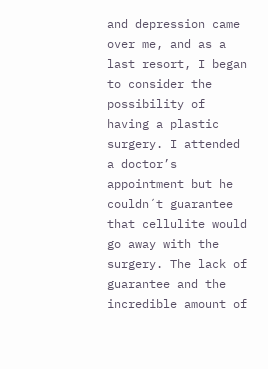and depression came over me, and as a last resort, I began to consider the possibility of having a plastic surgery. I attended a doctor’s appointment but he couldn´t guarantee that cellulite would go away with the surgery. The lack of guarantee and the incredible amount of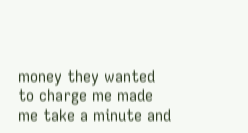money they wanted to charge me made me take a minute and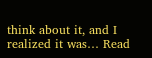think about it, and I realized it was… Read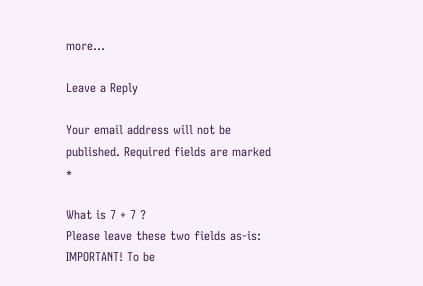more…

Leave a Reply

Your email address will not be published. Required fields are marked *

What is 7 + 7 ?
Please leave these two fields as-is:
IMPORTANT! To be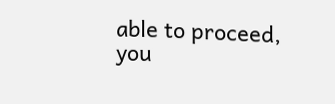able to proceed, you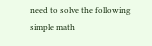need to solve the following simple math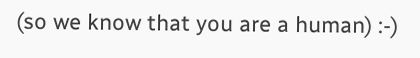(so we know that you are a human) :-)